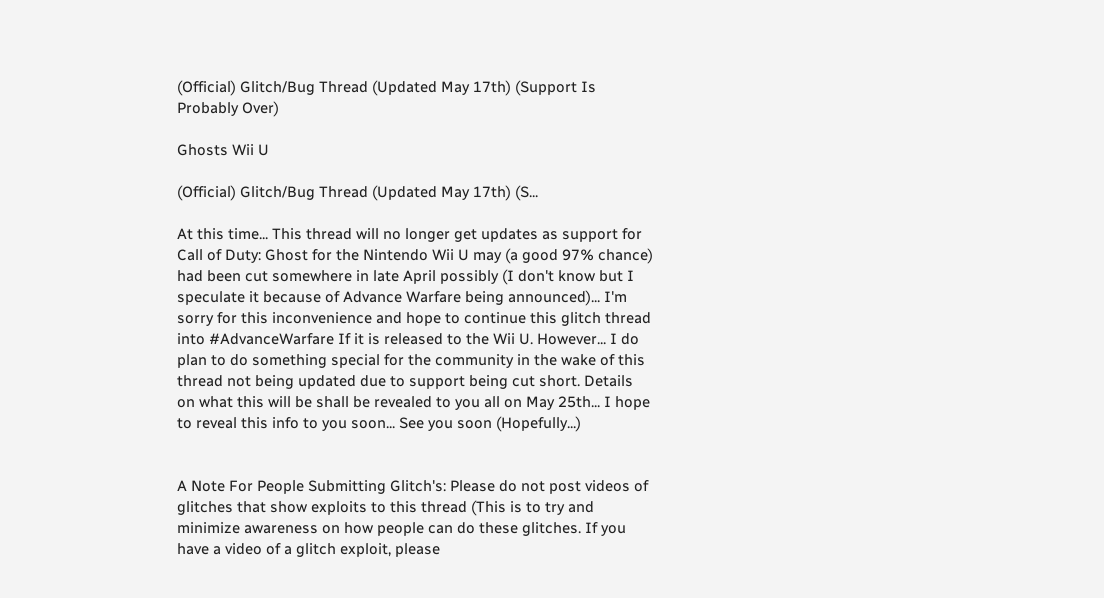(Official) Glitch/Bug Thread (Updated May 17th) (Support Is Probably Over)

Ghosts Wii U

(Official) Glitch/Bug Thread (Updated May 17th) (S...

At this time... This thread will no longer get updates as support for Call of Duty: Ghost for the Nintendo Wii U may (a good 97% chance) had been cut somewhere in late April possibly (I don't know but I speculate it because of Advance Warfare being announced)... I'm sorry for this inconvenience and hope to continue this glitch thread into #AdvanceWarfare If it is released to the Wii U. However... I do plan to do something special for the community in the wake of this thread not being updated due to support being cut short. Details on what this will be shall be revealed to you all on May 25th... I hope to reveal this info to you soon... See you soon (Hopefully...)


A Note For People Submitting Glitch's: Please do not post videos of glitches that show exploits to this thread (This is to try and minimize awareness on how people can do these glitches. If you have a video of a glitch exploit, please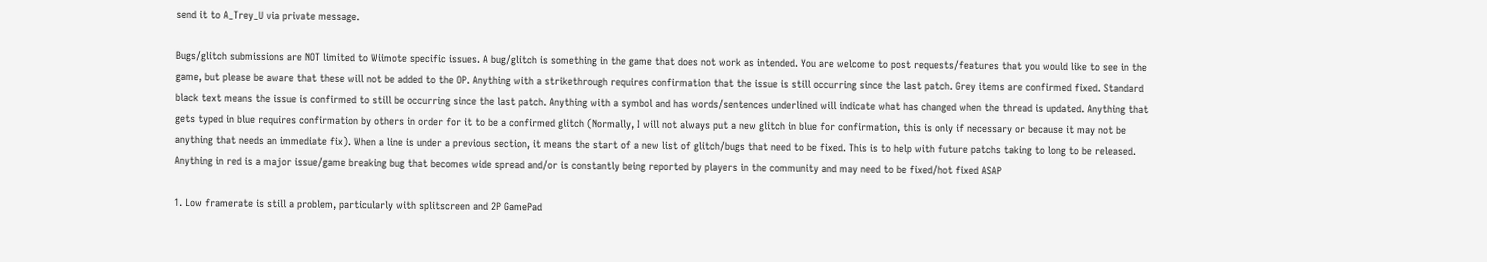send it to A_Trey_U via private message.

Bugs/glitch submissions are NOT limited to Wiimote specific issues. A bug/glitch is something in the game that does not work as intended. You are welcome to post requests/features that you would like to see in the game, but please be aware that these will not be added to the OP. Anything with a strikethrough requires confirmation that the issue is still occurring since the last patch. Grey items are confirmed fixed. Standard black text means the issue is confirmed to still be occurring since the last patch. Anything with a symbol and has words/sentences underlined will indicate what has changed when the thread is updated. Anything that gets typed in blue requires confirmation by others in order for it to be a confirmed glitch (Normally, I will not always put a new glitch in blue for confirmation, this is only if necessary or because it may not be anything that needs an immediate fix). When a line is under a previous section, it means the start of a new list of glitch/bugs that need to be fixed. This is to help with future patchs taking to long to be released. Anything in red is a major issue/game breaking bug that becomes wide spread and/or is constantly being reported by players in the community and may need to be fixed/hot fixed ASAP

1. Low framerate is still a problem, particularly with splitscreen and 2P GamePad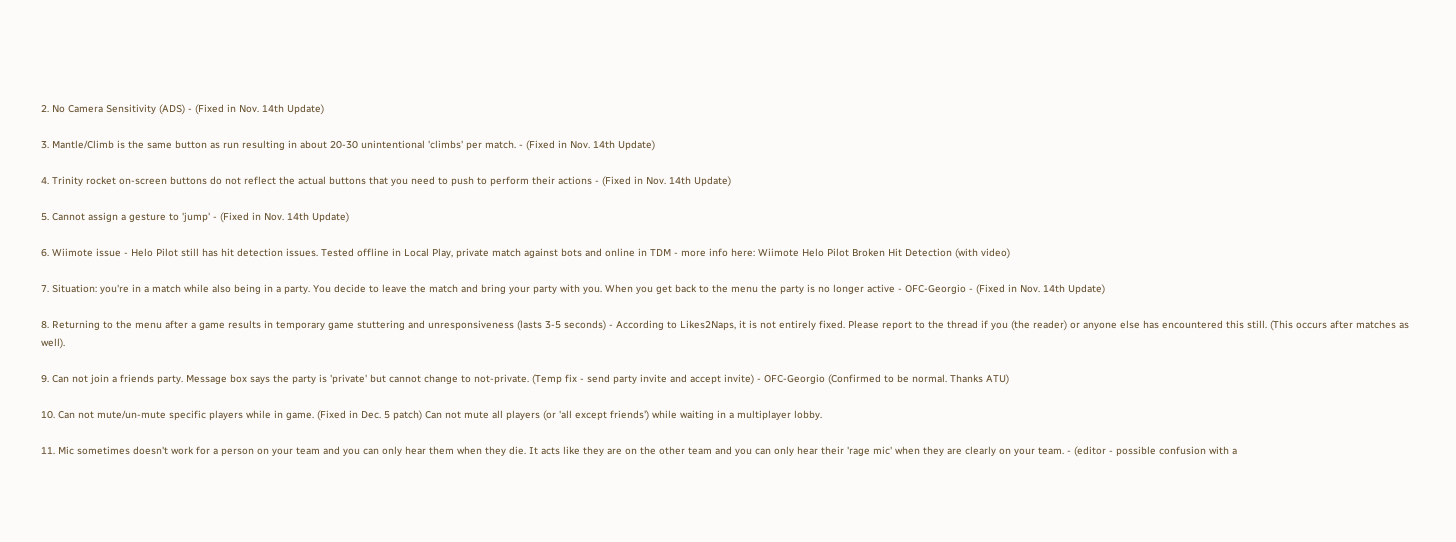2. No Camera Sensitivity (ADS) - (Fixed in Nov. 14th Update)

3. Mantle/Climb is the same button as run resulting in about 20-30 unintentional 'climbs' per match. - (Fixed in Nov. 14th Update)

4. Trinity rocket on-screen buttons do not reflect the actual buttons that you need to push to perform their actions - (Fixed in Nov. 14th Update)

5. Cannot assign a gesture to 'jump' - (Fixed in Nov. 14th Update)

6. Wiimote issue - Helo Pilot still has hit detection issues. Tested offline in Local Play, private match against bots and online in TDM - more info here: Wiimote Helo Pilot Broken Hit Detection (with video)

7. Situation: you're in a match while also being in a party. You decide to leave the match and bring your party with you. When you get back to the menu the party is no longer active - OFC-Georgio - (Fixed in Nov. 14th Update)

8. Returning to the menu after a game results in temporary game stuttering and unresponsiveness (lasts 3-5 seconds) - According to Likes2Naps, it is not entirely fixed. Please report to the thread if you (the reader) or anyone else has encountered this still. (This occurs after matches as well).

9. Can not join a friends party. Message box says the party is 'private' but cannot change to not-private. (Temp fix - send party invite and accept invite) - OFC-Georgio (Confirmed to be normal. Thanks ATU)

10. Can not mute/un-mute specific players while in game. (Fixed in Dec. 5 patch) Can not mute all players (or 'all except friends') while waiting in a multiplayer lobby.

11. Mic sometimes doesn't work for a person on your team and you can only hear them when they die. It acts like they are on the other team and you can only hear their 'rage mic' when they are clearly on your team. - (editor - possible confusion with a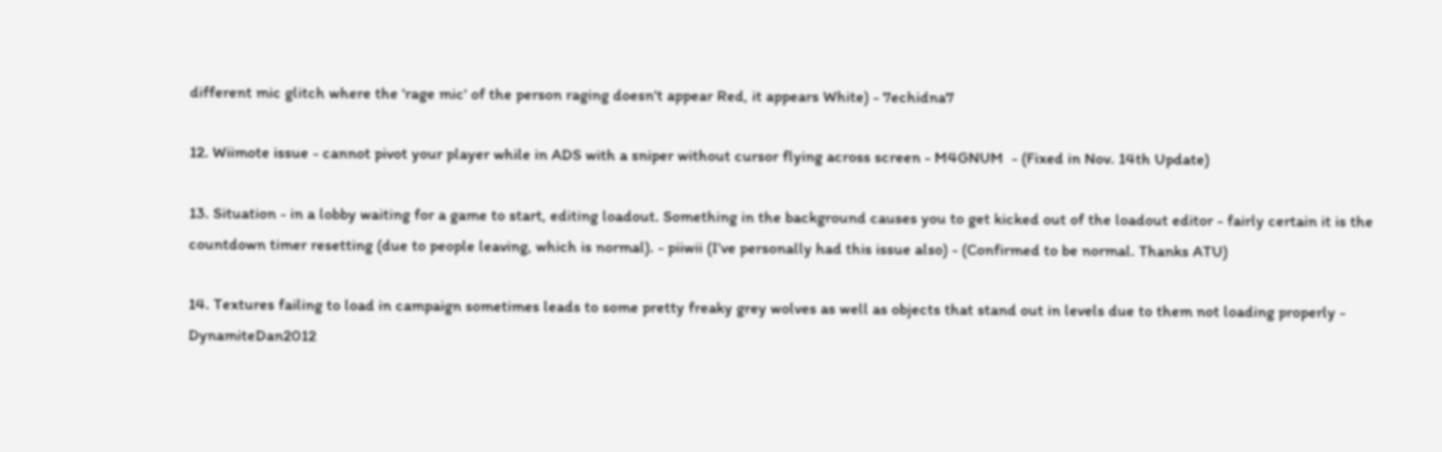different mic glitch where the 'rage mic' of the person raging doesn't appear Red, it appears White) - 7echidna7

12. Wiimote issue - cannot pivot your player while in ADS with a sniper without cursor flying across screen - M4GNUM  - (Fixed in Nov. 14th Update)

13. Situation - in a lobby waiting for a game to start, editing loadout. Something in the background causes you to get kicked out of the loadout editor - fairly certain it is the countdown timer resetting (due to people leaving, which is normal). - piiwii (I've personally had this issue also) - (Confirmed to be normal. Thanks ATU)

14. Textures failing to load in campaign sometimes leads to some pretty freaky grey wolves as well as objects that stand out in levels due to them not loading properly - DynamiteDan2012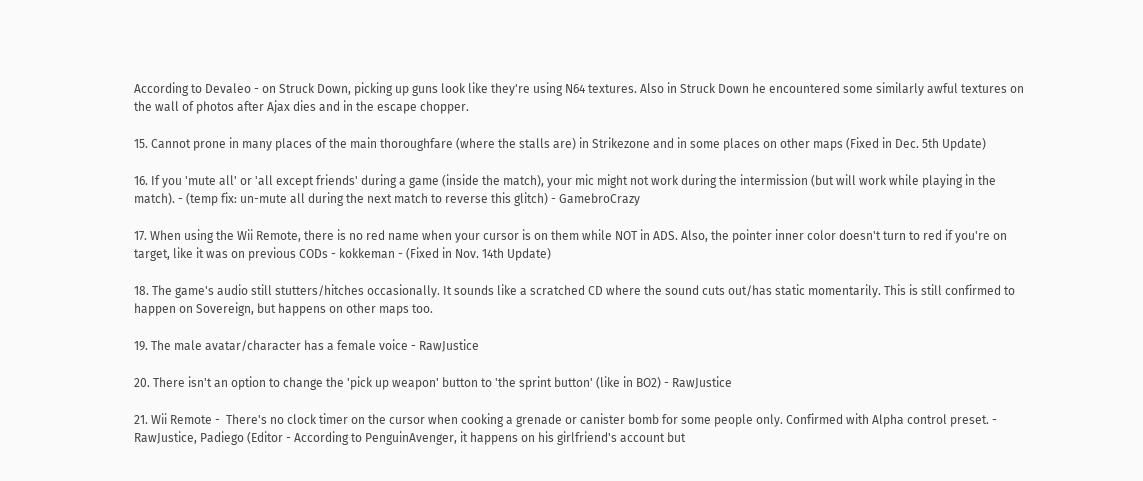According to Devaleo - on Struck Down, picking up guns look like they're using N64 textures. Also in Struck Down he encountered some similarly awful textures on the wall of photos after Ajax dies and in the escape chopper.

15. Cannot prone in many places of the main thoroughfare (where the stalls are) in Strikezone and in some places on other maps (Fixed in Dec. 5th Update)

16. If you 'mute all' or 'all except friends' during a game (inside the match), your mic might not work during the intermission (but will work while playing in the match). - (temp fix: un-mute all during the next match to reverse this glitch) - GamebroCrazy

17. When using the Wii Remote, there is no red name when your cursor is on them while NOT in ADS. Also, the pointer inner color doesn't turn to red if you're on target, like it was on previous CODs - kokkeman - (Fixed in Nov. 14th Update)

18. The game's audio still stutters/hitches occasionally. It sounds like a scratched CD where the sound cuts out/has static momentarily. This is still confirmed to happen on Sovereign, but happens on other maps too.

19. The male avatar/character has a female voice - RawJustice

20. There isn't an option to change the 'pick up weapon' button to 'the sprint button' (like in BO2) - RawJustice

21. Wii Remote -  There's no clock timer on the cursor when cooking a grenade or canister bomb for some people only. Confirmed with Alpha control preset. - RawJustice, Padiego (Editor - According to PenguinAvenger, it happens on his girlfriend's account but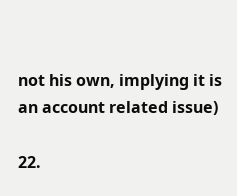not his own, implying it is an account related issue)

22.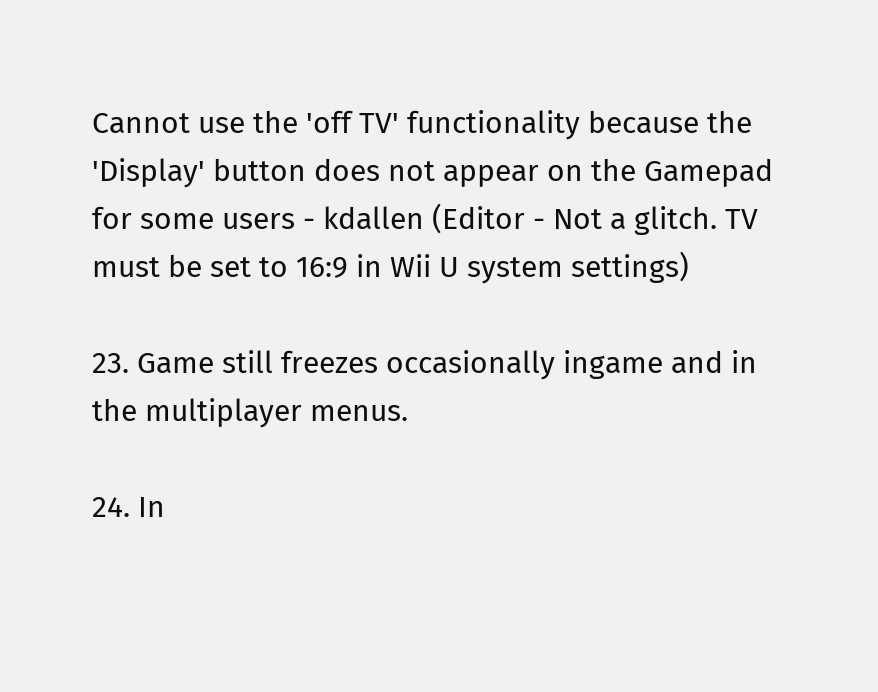Cannot use the 'off TV' functionality because the 'Display' button does not appear on the Gamepad for some users - kdallen (Editor - Not a glitch. TV must be set to 16:9 in Wii U system settings)

23. Game still freezes occasionally ingame and in the multiplayer menus.

24. In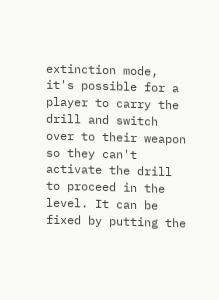extinction mode, it's possible for a player to carry the drill and switch over to their weapon so they can't activate the drill to proceed in the level. It can be fixed by putting the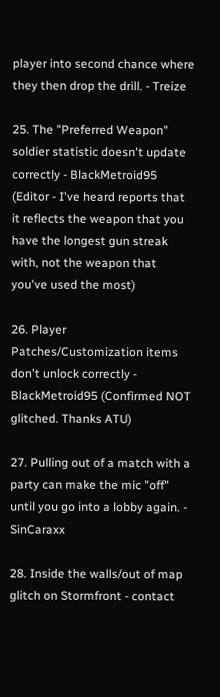player into second chance where they then drop the drill. - Treize

25. The "Preferred Weapon" soldier statistic doesn't update correctly - BlackMetroid95 (Editor - I've heard reports that it reflects the weapon that you have the longest gun streak with, not the weapon that you've used the most)

26. Player Patches/Customization items don't unlock correctly - BlackMetroid95 (Confirmed NOT glitched. Thanks ATU)

27. Pulling out of a match with a party can make the mic "off" until you go into a lobby again. - SinCaraxx

28. Inside the walls/out of map glitch on Stormfront - contact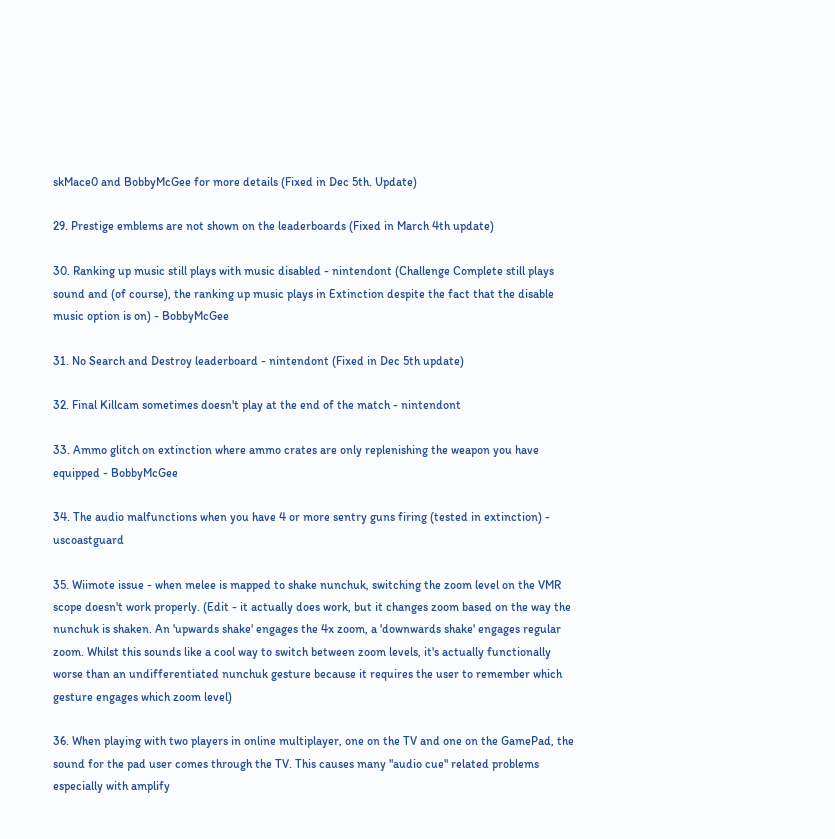skMace0 and BobbyMcGee for more details (Fixed in Dec 5th. Update)

29. Prestige emblems are not shown on the leaderboards (Fixed in March 4th update)

30. Ranking up music still plays with music disabled - nintendont (Challenge Complete still plays sound and (of course), the ranking up music plays in Extinction despite the fact that the disable music option is on) - BobbyMcGee

31. No Search and Destroy leaderboard - nintendont (Fixed in Dec 5th update)

32. Final Killcam sometimes doesn't play at the end of the match - nintendont

33. Ammo glitch on extinction where ammo crates are only replenishing the weapon you have equipped - BobbyMcGee

34. The audio malfunctions when you have 4 or more sentry guns firing (tested in extinction) - uscoastguard

35. Wiimote issue - when melee is mapped to shake nunchuk, switching the zoom level on the VMR scope doesn't work properly. (Edit - it actually does work, but it changes zoom based on the way the nunchuk is shaken. An 'upwards shake' engages the 4x zoom, a 'downwards shake' engages regular zoom. Whilst this sounds like a cool way to switch between zoom levels, it's actually functionally worse than an undifferentiated nunchuk gesture because it requires the user to remember which gesture engages which zoom level)

36. When playing with two players in online multiplayer, one on the TV and one on the GamePad, the sound for the pad user comes through the TV. This causes many "audio cue" related problems especially with amplify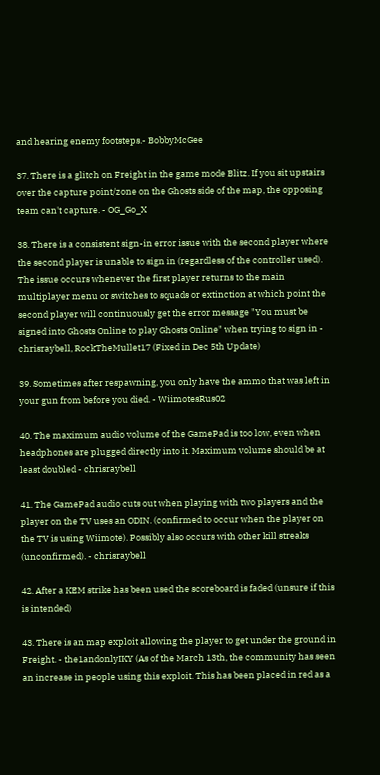and hearing enemy footsteps.- BobbyMcGee

37. There is a glitch on Freight in the game mode Blitz. If you sit upstairs over the capture point/zone on the Ghosts side of the map, the opposing team can't capture. - OG_Go_X

38. There is a consistent sign-in error issue with the second player where the second player is unable to sign in (regardless of the controller used). The issue occurs whenever the first player returns to the main multiplayer menu or switches to squads or extinction at which point the second player will continuously get the error message "You must be signed into Ghosts Online to play Ghosts Online" when trying to sign in - chrisraybell, RockTheMullet17 (Fixed in Dec 5th Update)

39. Sometimes after respawning, you only have the ammo that was left in your gun from before you died. - WiimotesRus02

40. The maximum audio volume of the GamePad is too low, even when headphones are plugged directly into it. Maximum volume should be at least doubled - chrisraybell

41. The GamePad audio cuts out when playing with two players and the player on the TV uses an ODIN. (confirmed to occur when the player on the TV is using Wiimote). Possibly also occurs with other kill streaks (unconfirmed). - chrisraybell

42. After a KEM strike has been used the scoreboard is faded (unsure if this is intended)

43. There is an map exploit allowing the player to get under the ground in Freight. - the1andonlyIKY (As of the March 13th, the community has seen an increase in people using this exploit. This has been placed in red as a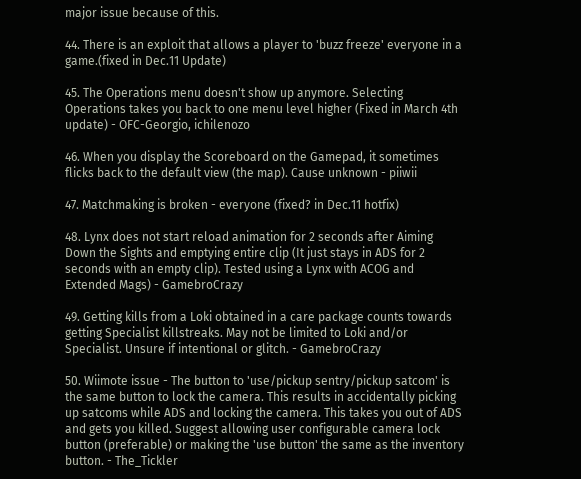major issue because of this.

44. There is an exploit that allows a player to 'buzz freeze' everyone in a game.(fixed in Dec.11 Update)

45. The Operations menu doesn't show up anymore. Selecting Operations takes you back to one menu level higher (Fixed in March 4th update) - OFC-Georgio, ichilenozo

46. When you display the Scoreboard on the Gamepad, it sometimes flicks back to the default view (the map). Cause unknown - piiwii

47. Matchmaking is broken - everyone (fixed? in Dec.11 hotfix)

48. Lynx does not start reload animation for 2 seconds after Aiming Down the Sights and emptying entire clip (It just stays in ADS for 2 seconds with an empty clip). Tested using a Lynx with ACOG and Extended Mags) - GamebroCrazy

49. Getting kills from a Loki obtained in a care package counts towards getting Specialist killstreaks. May not be limited to Loki and/or Specialist. Unsure if intentional or glitch. - GamebroCrazy

50. Wiimote issue - The button to 'use/pickup sentry/pickup satcom' is the same button to lock the camera. This results in accidentally picking up satcoms while ADS and locking the camera. This takes you out of ADS and gets you killed. Suggest allowing user configurable camera lock button (preferable) or making the 'use button' the same as the inventory button. - The_Tickler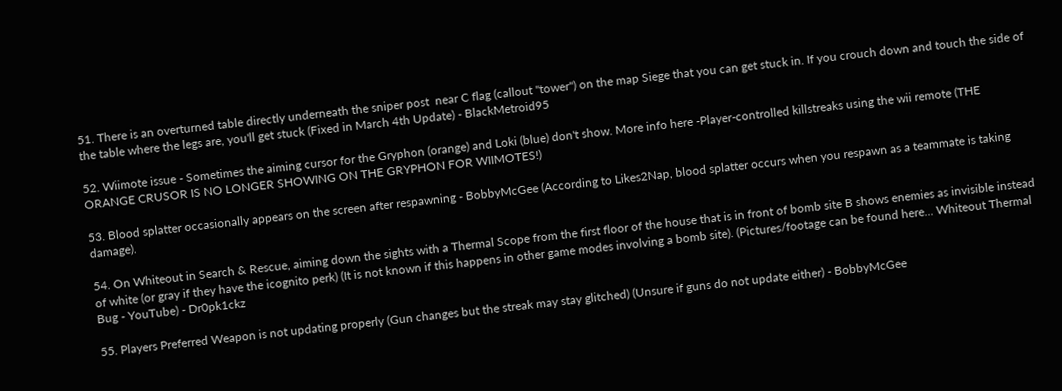51. There is an overturned table directly underneath the sniper post  near C flag (callout "tower") on the map Siege that you can get stuck in. If you crouch down and touch the side of the table where the legs are, you'll get stuck (Fixed in March 4th Update) - BlackMetroid95

52. Wiimote issue - Sometimes the aiming cursor for the Gryphon (orange) and Loki (blue) don't show. More info here -Player-controlled killstreaks using the wii remote (THE ORANGE CRUSOR IS NO LONGER SHOWING ON THE GRYPHON FOR WIIMOTES!)

53. Blood splatter occasionally appears on the screen after respawning - BobbyMcGee (According to Likes2Nap, blood splatter occurs when you respawn as a teammate is taking damage).

54. On Whiteout in Search & Rescue, aiming down the sights with a Thermal Scope from the first floor of the house that is in front of bomb site B shows enemies as invisible instead of white (or gray if they have the icognito perk) (It is not known if this happens in other game modes involving a bomb site). (Pictures/footage can be found here... Whiteout Thermal Bug - YouTube) - Dr0pk1ckz

55. Players Preferred Weapon is not updating properly (Gun changes but the streak may stay glitched) (Unsure if guns do not update either) - BobbyMcGee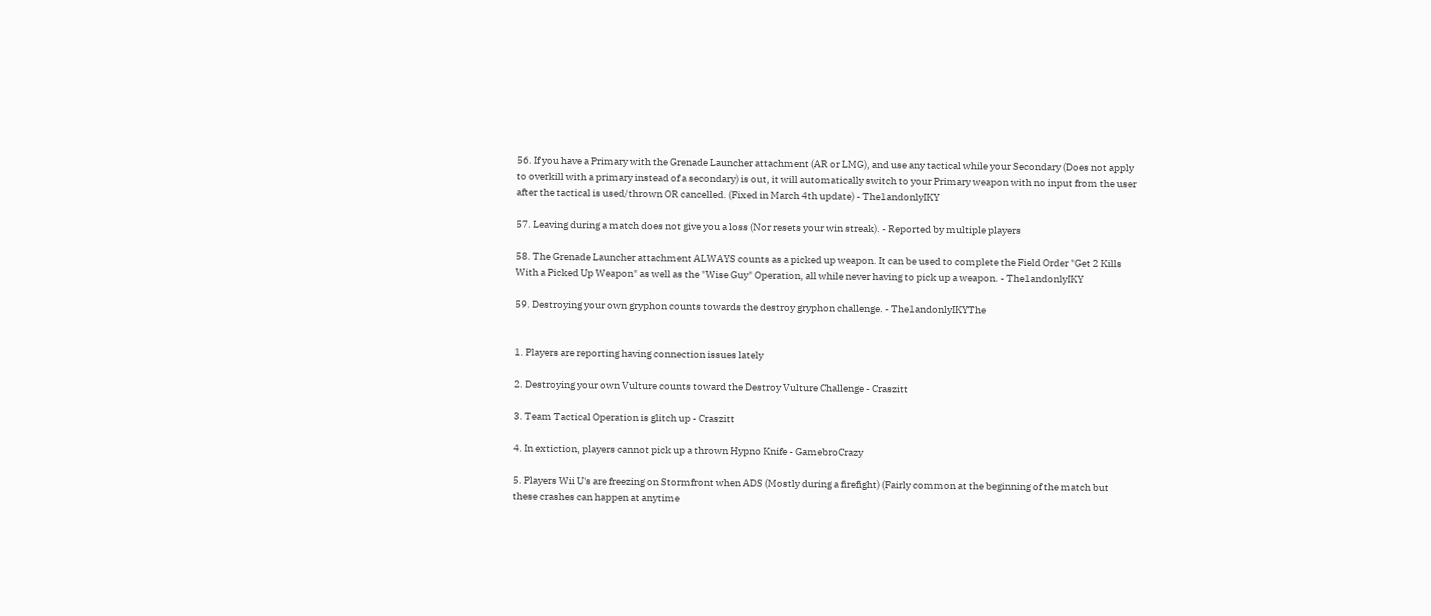56. If you have a Primary with the Grenade Launcher attachment (AR or LMG), and use any tactical while your Secondary (Does not apply to overkill with a primary instead of a secondary) is out, it will automatically switch to your Primary weapon with no input from the user after the tactical is used/thrown OR cancelled. (Fixed in March 4th update) - The1andonlyIKY

57. Leaving during a match does not give you a loss (Nor resets your win streak). - Reported by multiple players

58. The Grenade Launcher attachment ALWAYS counts as a picked up weapon. It can be used to complete the Field Order "Get 2 Kills With a Picked Up Weapon" as well as the "Wise Guy" Operation, all while never having to pick up a weapon. - The1andonlyIKY

59. Destroying your own gryphon counts towards the destroy gryphon challenge. - The1andonlyIKYThe


1. Players are reporting having connection issues lately

2. Destroying your own Vulture counts toward the Destroy Vulture Challenge - Craszitt

3. Team Tactical Operation is glitch up - Craszitt

4. In extiction, players cannot pick up a thrown Hypno Knife - GamebroCrazy

5. Players Wii U's are freezing on Stormfront when ADS (Mostly during a firefight) (Fairly common at the beginning of the match but these crashes can happen at anytime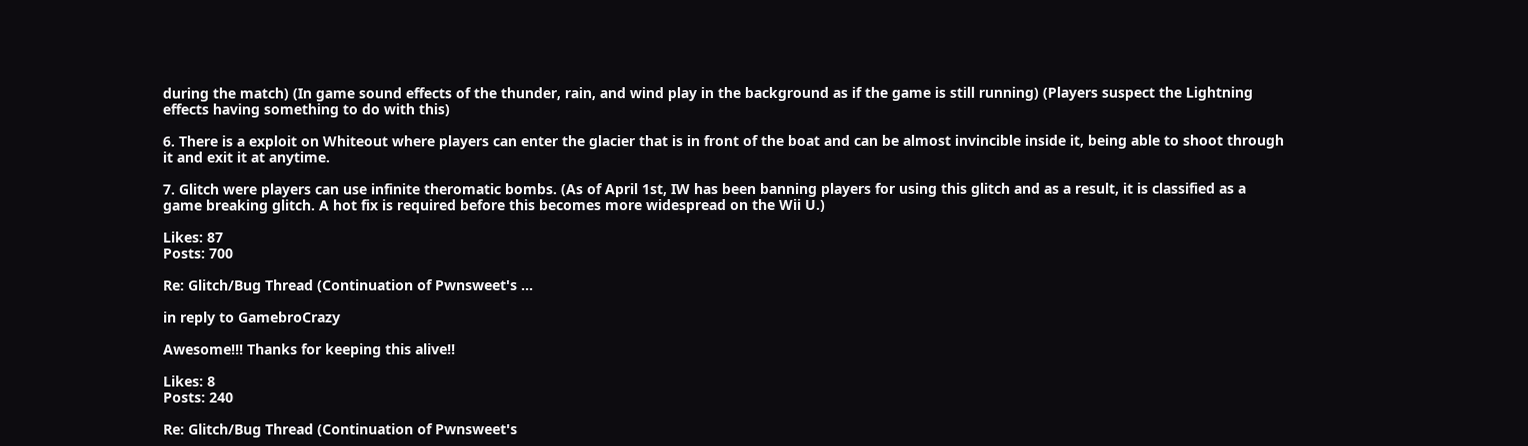during the match) (In game sound effects of the thunder, rain, and wind play in the background as if the game is still running) (Players suspect the Lightning effects having something to do with this)

6. There is a exploit on Whiteout where players can enter the glacier that is in front of the boat and can be almost invincible inside it, being able to shoot through it and exit it at anytime.

7. Glitch were players can use infinite theromatic bombs. (As of April 1st, IW has been banning players for using this glitch and as a result, it is classified as a game breaking glitch. A hot fix is required before this becomes more widespread on the Wii U.)

Likes: 87
Posts: 700

Re: Glitch/Bug Thread (Continuation of Pwnsweet's ...

in reply to GamebroCrazy

Awesome!!! Thanks for keeping this alive!!

Likes: 8
Posts: 240

Re: Glitch/Bug Thread (Continuation of Pwnsweet's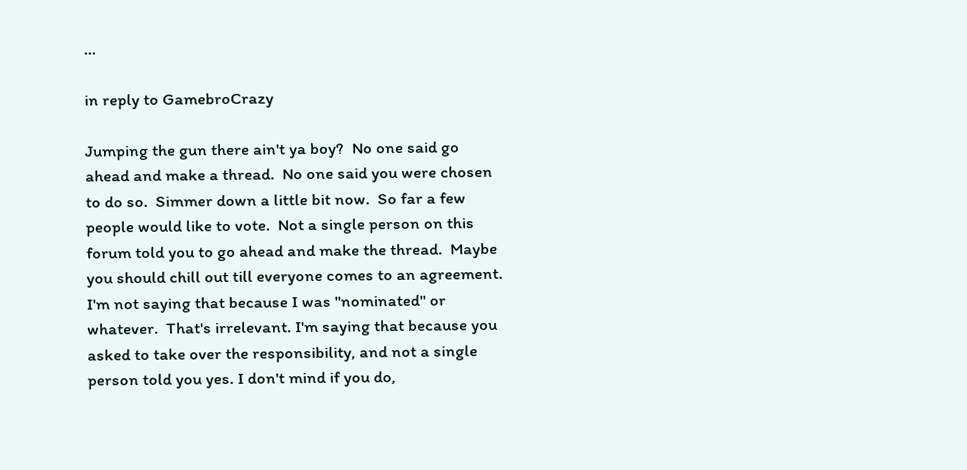...

in reply to GamebroCrazy

Jumping the gun there ain't ya boy?  No one said go ahead and make a thread.  No one said you were chosen to do so.  Simmer down a little bit now.  So far a few people would like to vote.  Not a single person on this forum told you to go ahead and make the thread.  Maybe you should chill out till everyone comes to an agreement.  I'm not saying that because I was "nominated" or whatever.  That's irrelevant. I'm saying that because you asked to take over the responsibility, and not a single person told you yes. I don't mind if you do,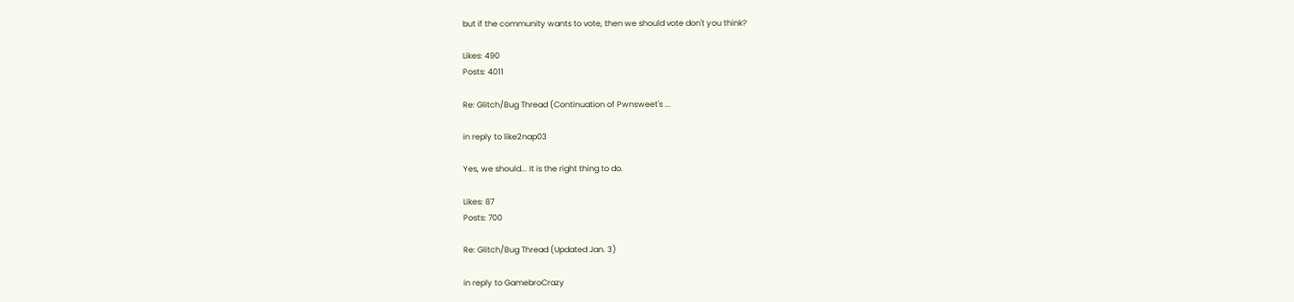but if the community wants to vote, then we should vote don't you think?

Likes: 490
Posts: 4011

Re: Glitch/Bug Thread (Continuation of Pwnsweet's ...

in reply to like2nap03

Yes, we should... It is the right thing to do.

Likes: 87
Posts: 700

Re: Glitch/Bug Thread (Updated Jan. 3)

in reply to GamebroCrazy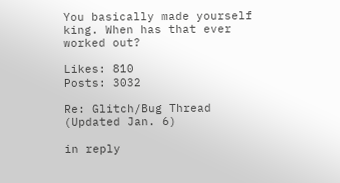You basically made yourself king. When has that ever worked out?

Likes: 810
Posts: 3032

Re: Glitch/Bug Thread (Updated Jan. 6)

in reply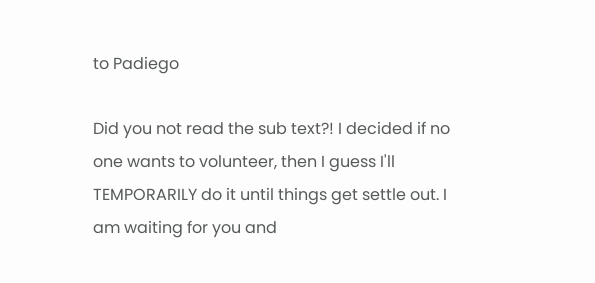to Padiego

Did you not read the sub text?! I decided if no one wants to volunteer, then I guess I'll TEMPORARILY do it until things get settle out. I am waiting for you and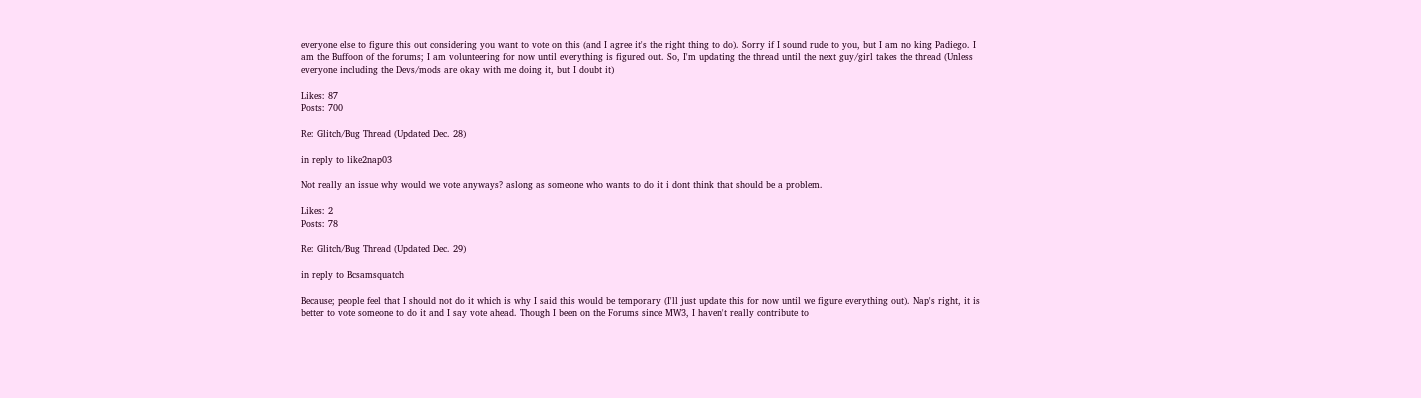everyone else to figure this out considering you want to vote on this (and I agree it's the right thing to do). Sorry if I sound rude to you, but I am no king Padiego. I am the Buffoon of the forums; I am volunteering for now until everything is figured out. So, I'm updating the thread until the next guy/girl takes the thread (Unless everyone including the Devs/mods are okay with me doing it, but I doubt it)

Likes: 87
Posts: 700

Re: Glitch/Bug Thread (Updated Dec. 28)

in reply to like2nap03

Not really an issue why would we vote anyways? aslong as someone who wants to do it i dont think that should be a problem.

Likes: 2
Posts: 78

Re: Glitch/Bug Thread (Updated Dec. 29)

in reply to Bcsamsquatch

Because; people feel that I should not do it which is why I said this would be temporary (I'll just update this for now until we figure everything out). Nap's right, it is better to vote someone to do it and I say vote ahead. Though I been on the Forums since MW3, I haven't really contribute to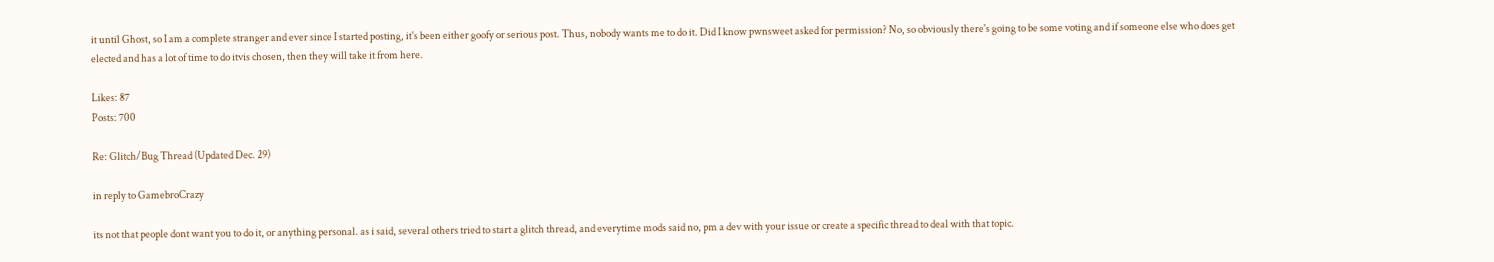it until Ghost, so I am a complete stranger and ever since I started posting, it's been either goofy or serious post. Thus, nobody wants me to do it. Did I know pwnsweet asked for permission? No, so obviously there's going to be some voting and if someone else who does get elected and has a lot of time to do itvis chosen, then they will take it from here.

Likes: 87
Posts: 700

Re: Glitch/Bug Thread (Updated Dec. 29)

in reply to GamebroCrazy

its not that people dont want you to do it, or anything personal. as i said, several others tried to start a glitch thread, and everytime mods said no, pm a dev with your issue or create a specific thread to deal with that topic.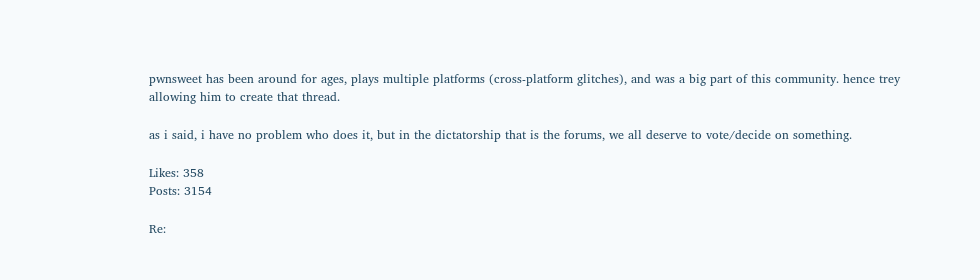pwnsweet has been around for ages, plays multiple platforms (cross-platform glitches), and was a big part of this community. hence trey allowing him to create that thread.

as i said, i have no problem who does it, but in the dictatorship that is the forums, we all deserve to vote/decide on something.

Likes: 358
Posts: 3154

Re: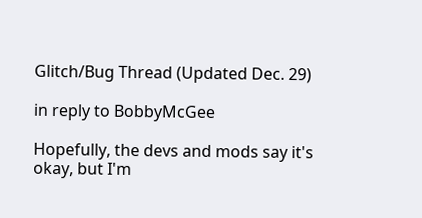Glitch/Bug Thread (Updated Dec. 29)

in reply to BobbyMcGee

Hopefully, the devs and mods say it's okay, but I'm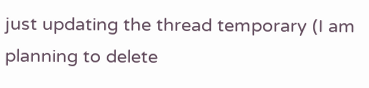just updating the thread temporary (I am planning to delete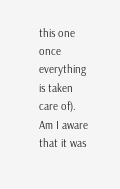this one once everything is taken care of). Am I aware that it was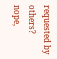requested by others? nope,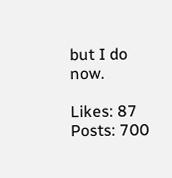but I do now.

Likes: 87
Posts: 700